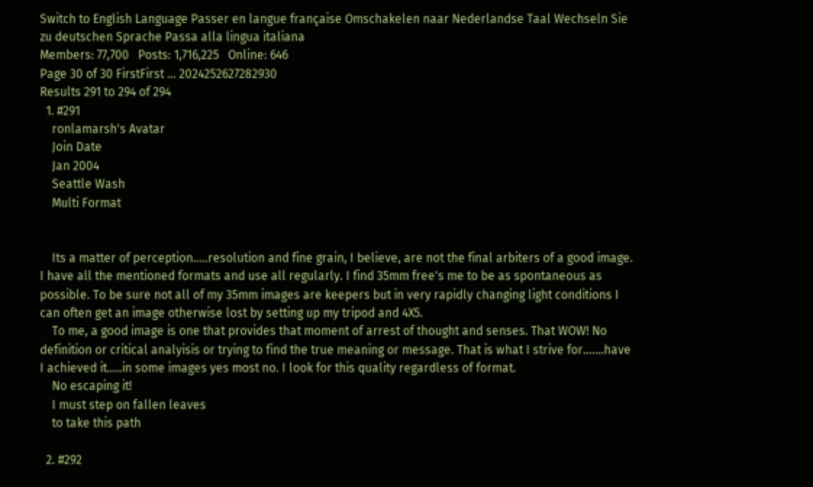Switch to English Language Passer en langue française Omschakelen naar Nederlandse Taal Wechseln Sie zu deutschen Sprache Passa alla lingua italiana
Members: 77,700   Posts: 1,716,225   Online: 646
Page 30 of 30 FirstFirst ... 2024252627282930
Results 291 to 294 of 294
  1. #291
    ronlamarsh's Avatar
    Join Date
    Jan 2004
    Seattle Wash
    Multi Format


    Its a matter of perception.....resolution and fine grain, I believe, are not the final arbiters of a good image. I have all the mentioned formats and use all regularly. I find 35mm free's me to be as spontaneous as possible. To be sure not all of my 35mm images are keepers but in very rapidly changing light conditions I can often get an image otherwise lost by setting up my tripod and 4X5.
    To me, a good image is one that provides that moment of arrest of thought and senses. That WOW! No definition or critical analyisis or trying to find the true meaning or message. That is what I strive for.......have I achieved it.....in some images yes most no. I look for this quality regardless of format.
    No escaping it!
    I must step on fallen leaves
    to take this path

  2. #292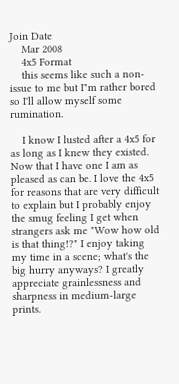Join Date
    Mar 2008
    4x5 Format
    this seems like such a non-issue to me but I"m rather bored so I'll allow myself some rumination.

    I know I lusted after a 4x5 for as long as I knew they existed. Now that I have one I am as pleased as can be. I love the 4x5 for reasons that are very difficult to explain but I probably enjoy the smug feeling I get when strangers ask me "Wow how old is that thing!?" I enjoy taking my time in a scene; what's the big hurry anyways? I greatly appreciate grainlessness and sharpness in medium-large prints.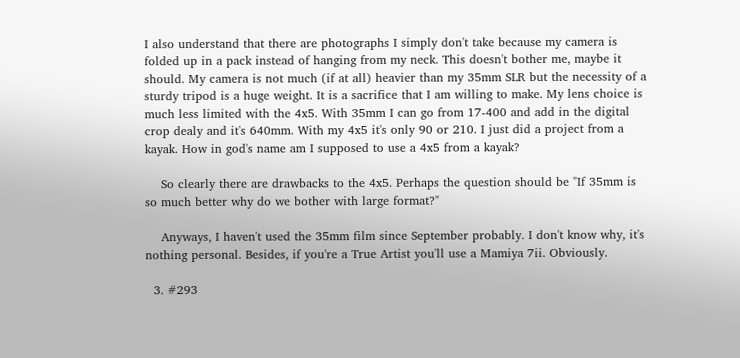I also understand that there are photographs I simply don't take because my camera is folded up in a pack instead of hanging from my neck. This doesn't bother me, maybe it should. My camera is not much (if at all) heavier than my 35mm SLR but the necessity of a sturdy tripod is a huge weight. It is a sacrifice that I am willing to make. My lens choice is much less limited with the 4x5. With 35mm I can go from 17-400 and add in the digital crop dealy and it's 640mm. With my 4x5 it's only 90 or 210. I just did a project from a kayak. How in god's name am I supposed to use a 4x5 from a kayak?

    So clearly there are drawbacks to the 4x5. Perhaps the question should be "If 35mm is so much better why do we bother with large format?"

    Anyways, I haven't used the 35mm film since September probably. I don't know why, it's nothing personal. Besides, if you're a True Artist you'll use a Mamiya 7ii. Obviously.

  3. #293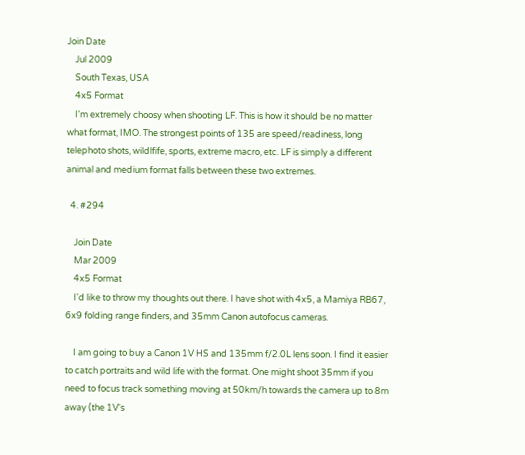Join Date
    Jul 2009
    South Texas, USA
    4x5 Format
    I'm extremely choosy when shooting LF. This is how it should be no matter what format, IMO. The strongest points of 135 are speed/readiness, long telephoto shots, wildlfife, sports, extreme macro, etc. LF is simply a different animal and medium format falls between these two extremes.

  4. #294

    Join Date
    Mar 2009
    4x5 Format
    I'd like to throw my thoughts out there. I have shot with 4x5, a Mamiya RB67, 6x9 folding range finders, and 35mm Canon autofocus cameras.

    I am going to buy a Canon 1V HS and 135mm f/2.0L lens soon. I find it easier to catch portraits and wild life with the format. One might shoot 35mm if you need to focus track something moving at 50km/h towards the camera up to 8m away (the 1V's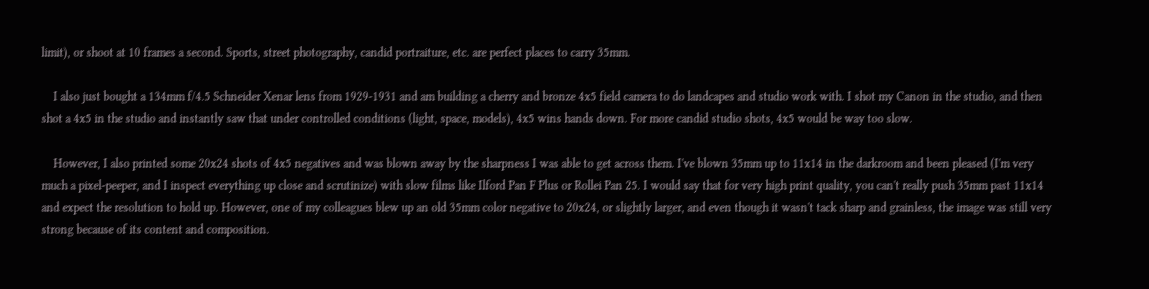limit), or shoot at 10 frames a second. Sports, street photography, candid portraiture, etc. are perfect places to carry 35mm.

    I also just bought a 134mm f/4.5 Schneider Xenar lens from 1929-1931 and am building a cherry and bronze 4x5 field camera to do landcapes and studio work with. I shot my Canon in the studio, and then shot a 4x5 in the studio and instantly saw that under controlled conditions (light, space, models), 4x5 wins hands down. For more candid studio shots, 4x5 would be way too slow.

    However, I also printed some 20x24 shots of 4x5 negatives and was blown away by the sharpness I was able to get across them. I've blown 35mm up to 11x14 in the darkroom and been pleased (I'm very much a pixel-peeper, and I inspect everything up close and scrutinize) with slow films like Ilford Pan F Plus or Rollei Pan 25. I would say that for very high print quality, you can't really push 35mm past 11x14 and expect the resolution to hold up. However, one of my colleagues blew up an old 35mm color negative to 20x24, or slightly larger, and even though it wasn't tack sharp and grainless, the image was still very strong because of its content and composition.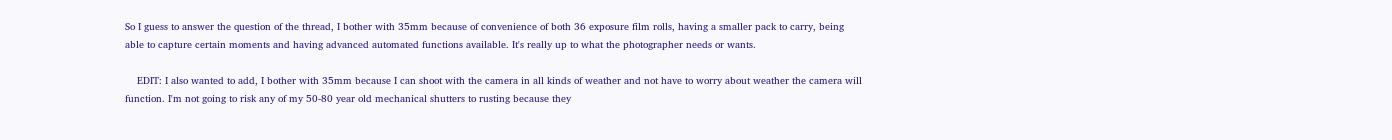So I guess to answer the question of the thread, I bother with 35mm because of convenience of both 36 exposure film rolls, having a smaller pack to carry, being able to capture certain moments and having advanced automated functions available. It's really up to what the photographer needs or wants.

    EDIT: I also wanted to add, I bother with 35mm because I can shoot with the camera in all kinds of weather and not have to worry about weather the camera will function. I'm not going to risk any of my 50-80 year old mechanical shutters to rusting because they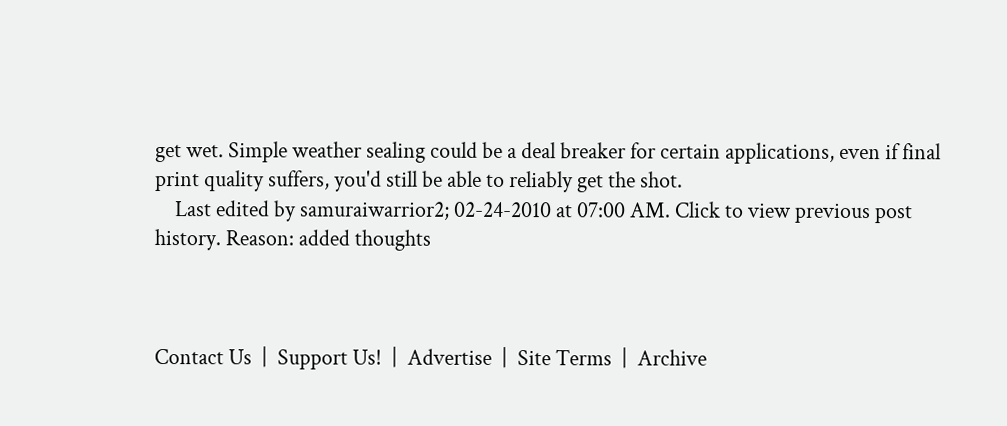get wet. Simple weather sealing could be a deal breaker for certain applications, even if final print quality suffers, you'd still be able to reliably get the shot.
    Last edited by samuraiwarrior2; 02-24-2010 at 07:00 AM. Click to view previous post history. Reason: added thoughts



Contact Us  |  Support Us!  |  Advertise  |  Site Terms  |  Archive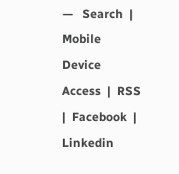—   Search  |  Mobile Device Access  |  RSS  |  Facebook  |  Linkedin